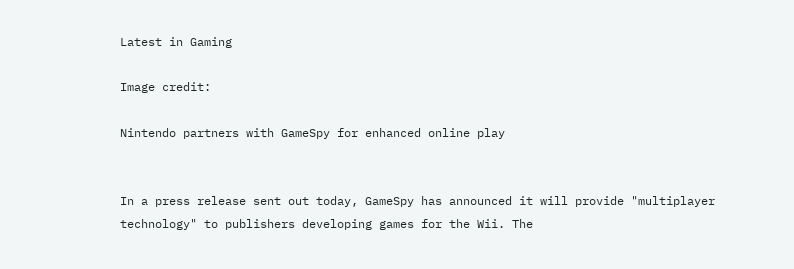Latest in Gaming

Image credit:

Nintendo partners with GameSpy for enhanced online play


In a press release sent out today, GameSpy has announced it will provide "multiplayer technology" to publishers developing games for the Wii. The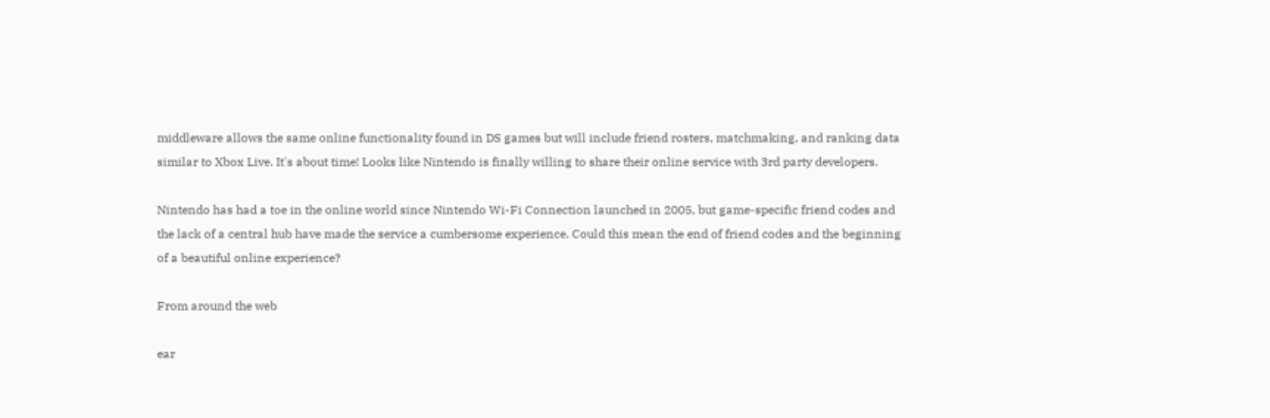middleware allows the same online functionality found in DS games but will include friend rosters, matchmaking, and ranking data similar to Xbox Live. It's about time! Looks like Nintendo is finally willing to share their online service with 3rd party developers.

Nintendo has had a toe in the online world since Nintendo Wi-Fi Connection launched in 2005, but game-specific friend codes and the lack of a central hub have made the service a cumbersome experience. Could this mean the end of friend codes and the beginning of a beautiful online experience?

From around the web

ear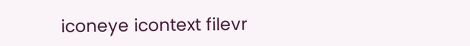iconeye icontext filevr